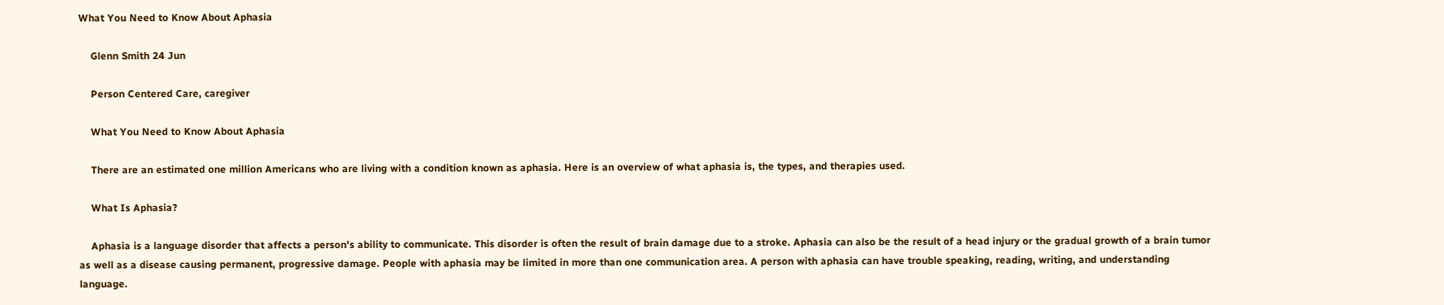What You Need to Know About Aphasia

    Glenn Smith 24 Jun

    Person Centered Care, caregiver

    What You Need to Know About Aphasia

    There are an estimated one million Americans who are living with a condition known as aphasia. Here is an overview of what aphasia is, the types, and therapies used.

    What Is Aphasia?

    Aphasia is a language disorder that affects a person's ability to communicate. This disorder is often the result of brain damage due to a stroke. Aphasia can also be the result of a head injury or the gradual growth of a brain tumor as well as a disease causing permanent, progressive damage. People with aphasia may be limited in more than one communication area. A person with aphasia can have trouble speaking, reading, writing, and understanding language.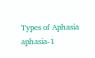Types of Aphasia  aphasia-1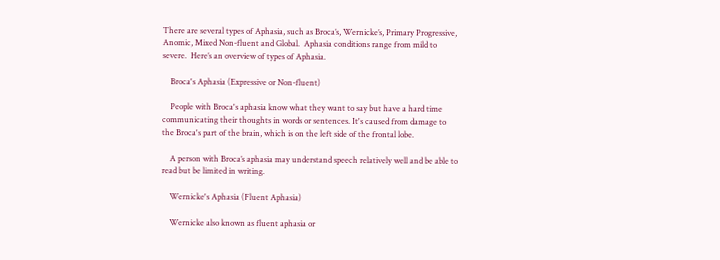There are several types of Aphasia, such as Broca’s, Wernicke’s, Primary Progressive, Anomic, Mixed Non-fluent and Global.  Aphasia conditions range from mild to severe.  Here’s an overview of types of Aphasia.

    Broca's Aphasia (Expressive or Non-fluent)

    People with Broca's aphasia know what they want to say but have a hard time communicating their thoughts in words or sentences. It's caused from damage to the Broca's part of the brain, which is on the left side of the frontal lobe.

    A person with Broca’s aphasia may understand speech relatively well and be able to read but be limited in writing.

    Wernicke's Aphasia (Fluent Aphasia)

    Wernicke also known as fluent aphasia or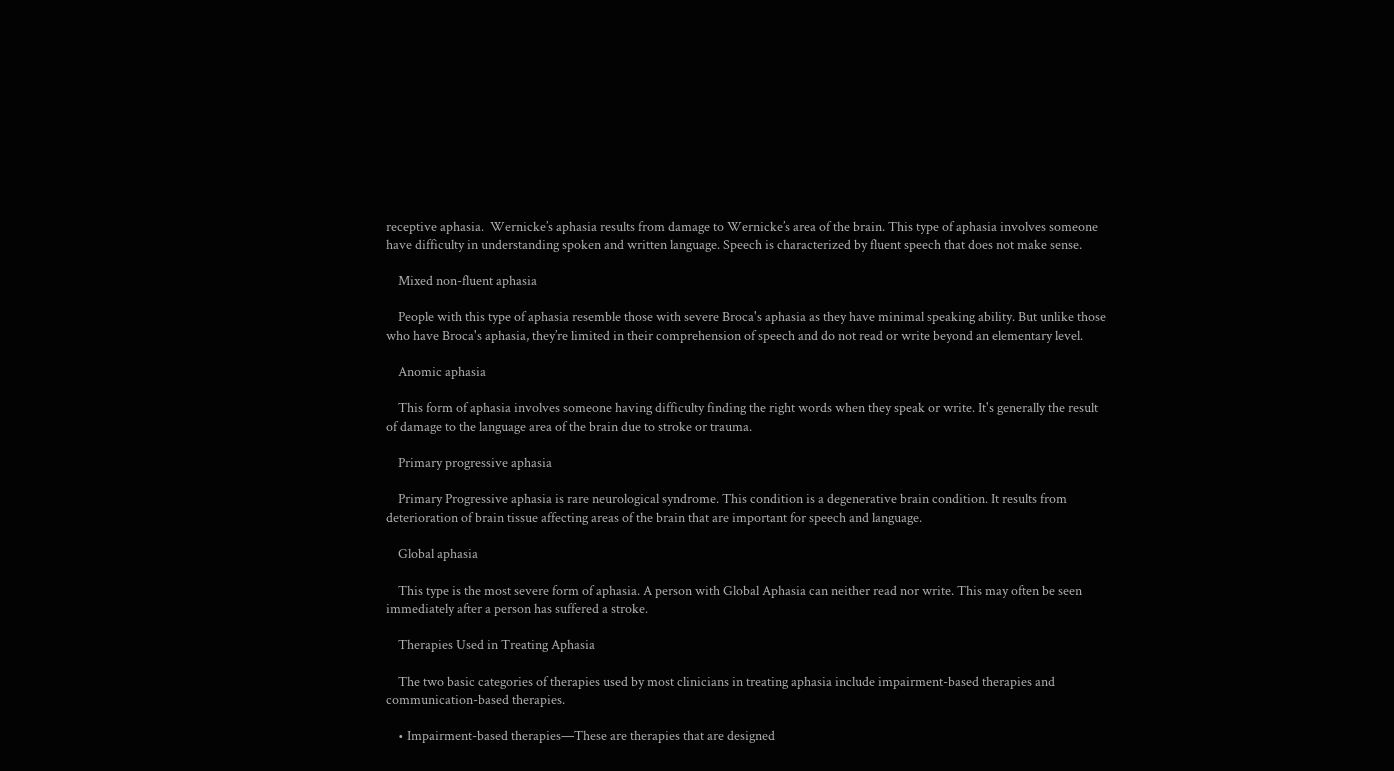receptive aphasia.  Wernicke’s aphasia results from damage to Wernicke’s area of the brain. This type of aphasia involves someone have difficulty in understanding spoken and written language. Speech is characterized by fluent speech that does not make sense.

    Mixed non-fluent aphasia

    People with this type of aphasia resemble those with severe Broca's aphasia as they have minimal speaking ability. But unlike those who have Broca's aphasia, they’re limited in their comprehension of speech and do not read or write beyond an elementary level.

    Anomic aphasia

    This form of aphasia involves someone having difficulty finding the right words when they speak or write. It's generally the result of damage to the language area of the brain due to stroke or trauma.

    Primary progressive aphasia

    Primary Progressive aphasia is rare neurological syndrome. This condition is a degenerative brain condition. It results from deterioration of brain tissue affecting areas of the brain that are important for speech and language.

    Global aphasia

    This type is the most severe form of aphasia. A person with Global Aphasia can neither read nor write. This may often be seen immediately after a person has suffered a stroke.

    Therapies Used in Treating Aphasia

    The two basic categories of therapies used by most clinicians in treating aphasia include impairment-based therapies and communication-based therapies.

    • Impairment-based therapies—These are therapies that are designed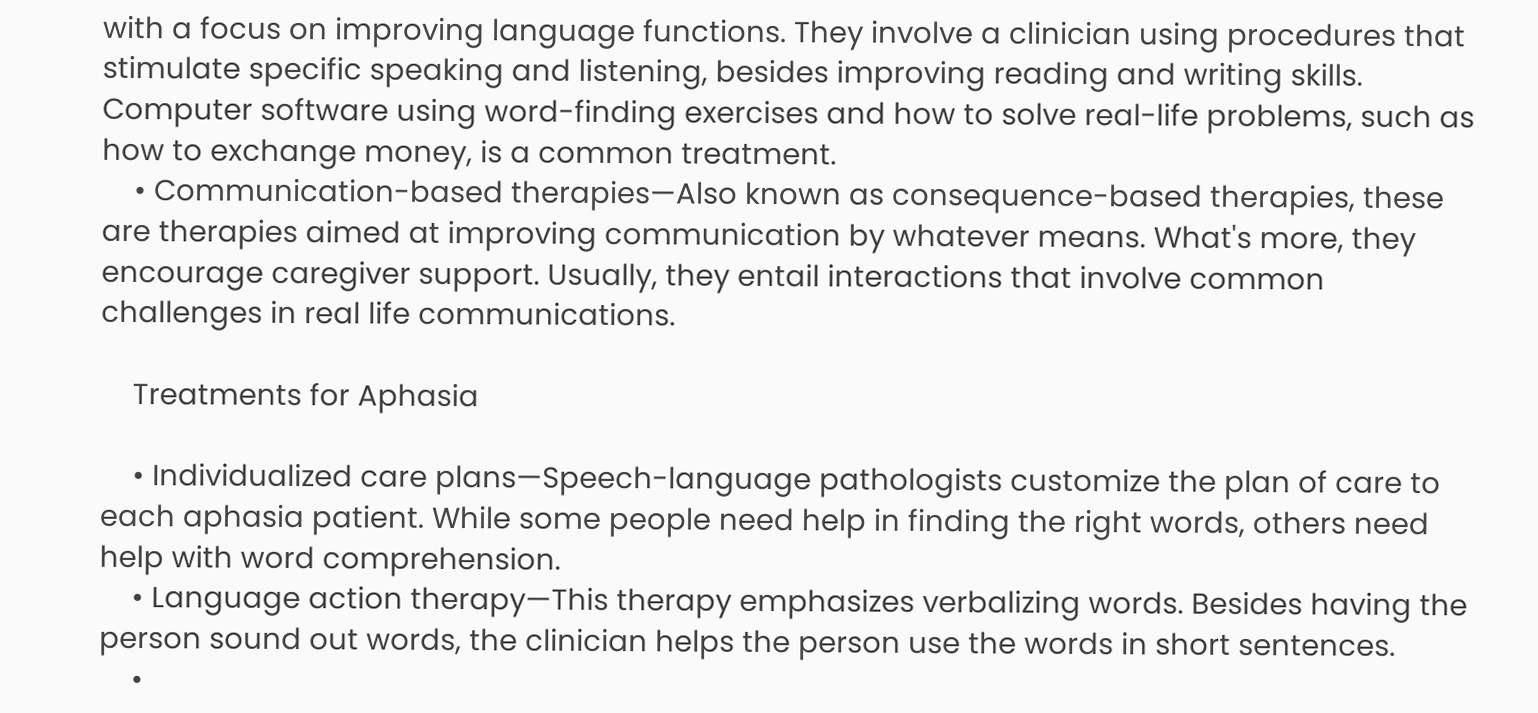with a focus on improving language functions. They involve a clinician using procedures that stimulate specific speaking and listening, besides improving reading and writing skills. Computer software using word-finding exercises and how to solve real-life problems, such as how to exchange money, is a common treatment.
    • Communication-based therapies—Also known as consequence-based therapies, these are therapies aimed at improving communication by whatever means. What's more, they encourage caregiver support. Usually, they entail interactions that involve common challenges in real life communications.

    Treatments for Aphasia

    • Individualized care plans—Speech-language pathologists customize the plan of care to each aphasia patient. While some people need help in finding the right words, others need help with word comprehension.
    • Language action therapy—This therapy emphasizes verbalizing words. Besides having the person sound out words, the clinician helps the person use the words in short sentences.
    •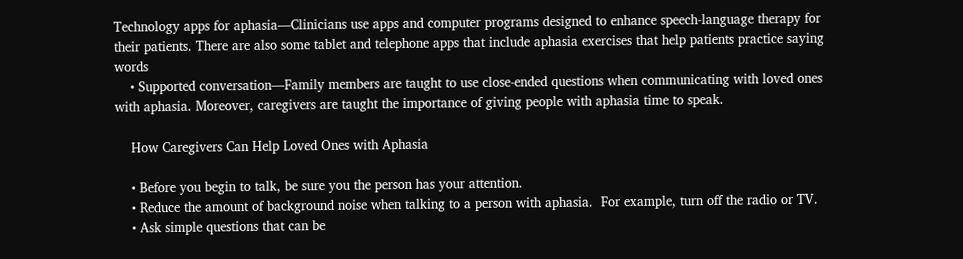Technology apps for aphasia—Clinicians use apps and computer programs designed to enhance speech-language therapy for their patients. There are also some tablet and telephone apps that include aphasia exercises that help patients practice saying words
    • Supported conversation—Family members are taught to use close-ended questions when communicating with loved ones with aphasia. Moreover, caregivers are taught the importance of giving people with aphasia time to speak.

    How Caregivers Can Help Loved Ones with Aphasia

    • Before you begin to talk, be sure you the person has your attention.
    • Reduce the amount of background noise when talking to a person with aphasia.  For example, turn off the radio or TV.
    • Ask simple questions that can be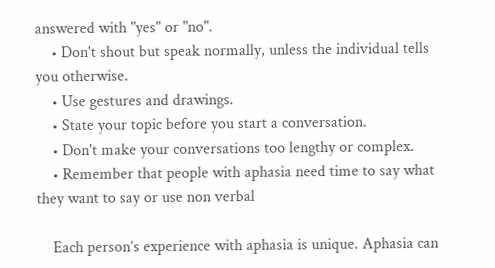answered with "yes" or "no".
    • Don't shout but speak normally, unless the individual tells you otherwise.
    • Use gestures and drawings.
    • State your topic before you start a conversation.
    • Don't make your conversations too lengthy or complex.
    • Remember that people with aphasia need time to say what they want to say or use non verbal

    Each person’s experience with aphasia is unique. Aphasia can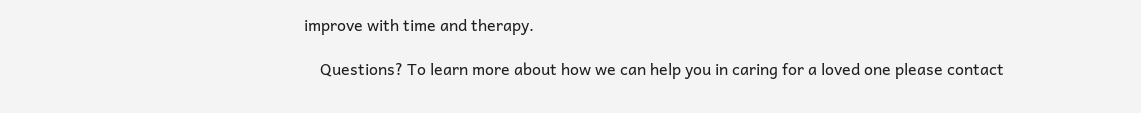improve with time and therapy.

    Questions? To learn more about how we can help you in caring for a loved one please contact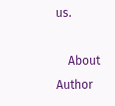us.

    About Author